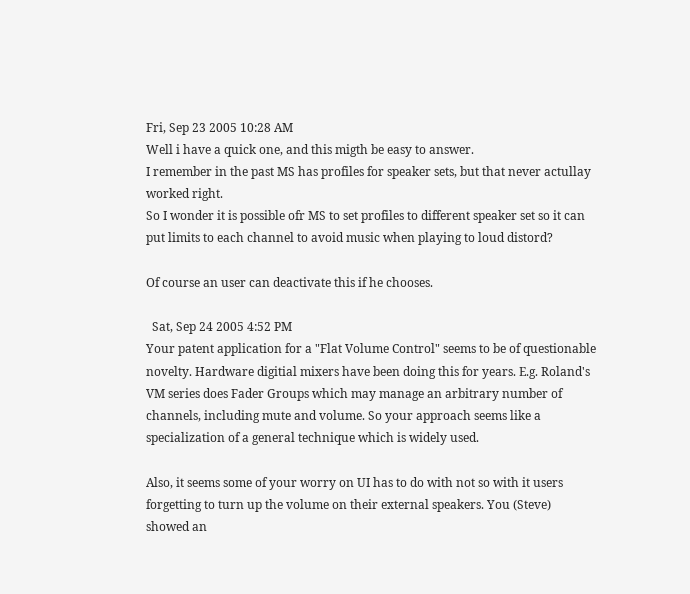Fri, Sep 23 2005 10:28 AM
Well i have a quick one, and this migth be easy to answer.
I remember in the past MS has profiles for speaker sets, but that never actullay worked right.
So I wonder it is possible ofr MS to set profiles to different speaker set so it can put limits to each channel to avoid music when playing to loud distord?

Of course an user can deactivate this if he chooses.

  Sat, Sep 24 2005 4:52 PM
Your patent application for a "Flat Volume Control" seems to be of questionable novelty. Hardware digitial mixers have been doing this for years. E.g. Roland's VM series does Fader Groups which may manage an arbitrary number of channels, including mute and volume. So your approach seems like a specialization of a general technique which is widely used.

Also, it seems some of your worry on UI has to do with not so with it users forgetting to turn up the volume on their external speakers. You (Steve) showed an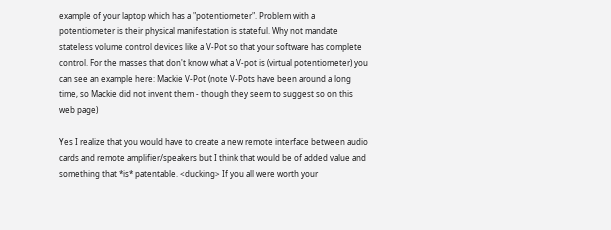example of your laptop which has a "potentiometer". Problem with a potentiometer is their physical manifestation is stateful. Why not mandate stateless volume control devices like a V-Pot so that your software has complete control. For the masses that don't know what a V-pot is (virtual potentiometer) you can see an example here: Mackie V-Pot (note V-Pots have been around a long time, so Mackie did not invent them - though they seem to suggest so on this web page)

Yes I realize that you would have to create a new remote interface between audio cards and remote amplifier/speakers but I think that would be of added value and something that *is* patentable. <ducking> If you all were worth your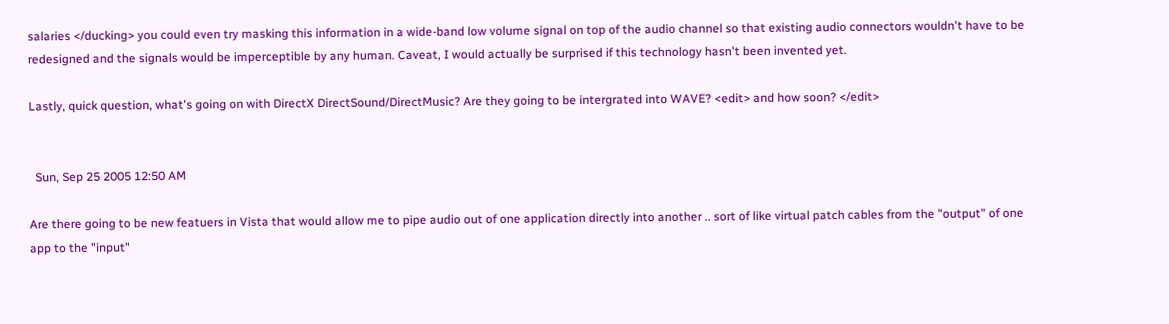salaries </ducking> you could even try masking this information in a wide-band low volume signal on top of the audio channel so that existing audio connectors wouldn't have to be redesigned and the signals would be imperceptible by any human. Caveat, I would actually be surprised if this technology hasn't been invented yet.

Lastly, quick question, what's going on with DirectX DirectSound/DirectMusic? Are they going to be intergrated into WAVE? <edit> and how soon? </edit>


  Sun, Sep 25 2005 12:50 AM

Are there going to be new featuers in Vista that would allow me to pipe audio out of one application directly into another .. sort of like virtual patch cables from the "output" of one app to the "input"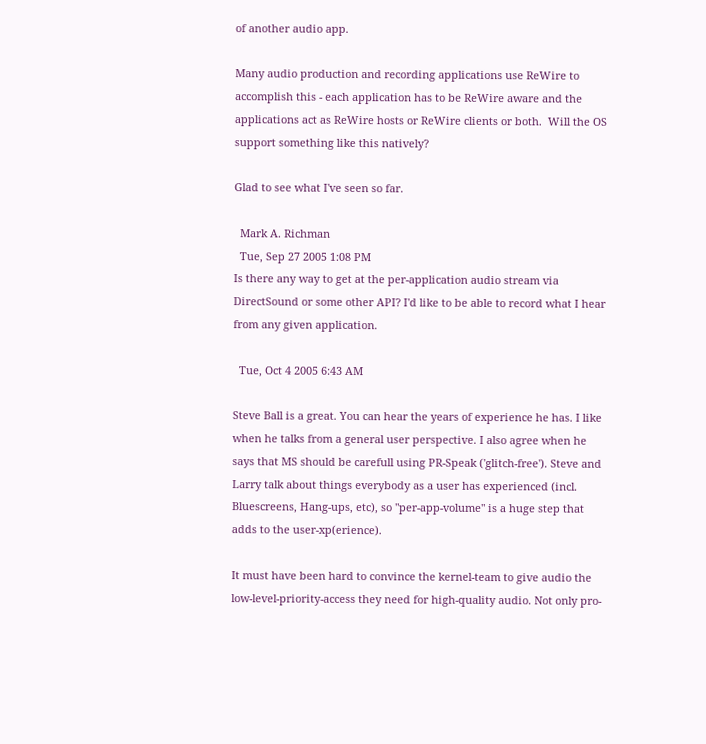of another audio app.

Many audio production and recording applications use ReWire to accomplish this - each application has to be ReWire aware and the applications act as ReWire hosts or ReWire clients or both.  Will the OS support something like this natively?

Glad to see what I've seen so far.

  Mark A. Richman
  Tue, Sep 27 2005 1:08 PM
Is there any way to get at the per-application audio stream via DirectSound or some other API? I'd like to be able to record what I hear from any given application.

  Tue, Oct 4 2005 6:43 AM

Steve Ball is a great. You can hear the years of experience he has. I like when he talks from a general user perspective. I also agree when he says that MS should be carefull using PR-Speak ('glitch-free'). Steve and Larry talk about things everybody as a user has experienced (incl. Bluescreens, Hang-ups, etc), so "per-app-volume" is a huge step that adds to the user-xp(erience).

It must have been hard to convince the kernel-team to give audio the low-level-priority-access they need for high-quality audio. Not only pro-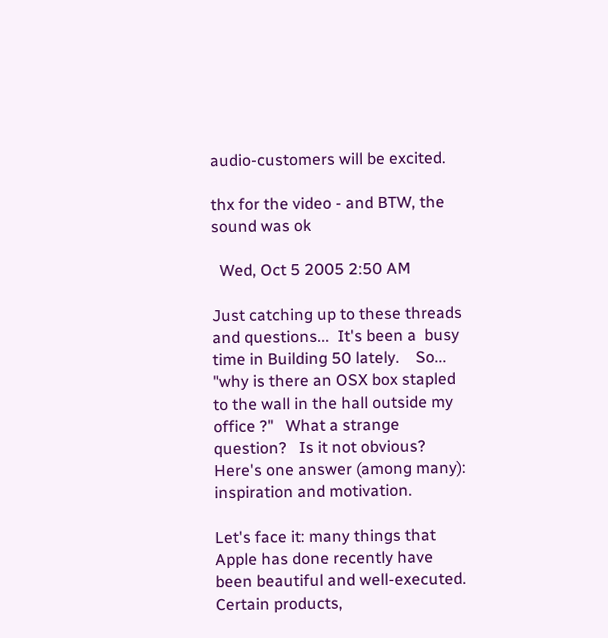audio-customers will be excited.

thx for the video - and BTW, the sound was ok

  Wed, Oct 5 2005 2:50 AM

Just catching up to these threads and questions...  It's been a  busy time in Building 50 lately.    So... "why is there an OSX box stapled to the wall in the hall outside my office ?"   What a strange question?   Is it not obvious?  Here's one answer (among many): inspiration and motivation.

Let's face it: many things that Apple has done recently have been beautiful and well-executed.   Certain products,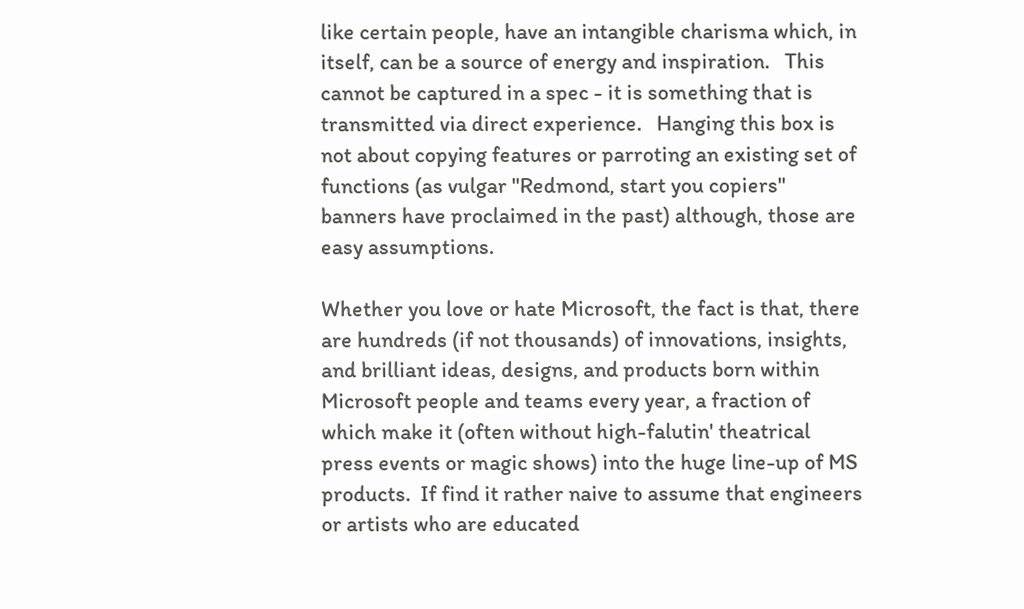like certain people, have an intangible charisma which, in itself, can be a source of energy and inspiration.   This cannot be captured in a spec - it is something that is transmitted via direct experience.   Hanging this box is not about copying features or parroting an existing set of functions (as vulgar "Redmond, start you copiers" banners have proclaimed in the past) although, those are easy assumptions.

Whether you love or hate Microsoft, the fact is that, there are hundreds (if not thousands) of innovations, insights, and brilliant ideas, designs, and products born within Microsoft people and teams every year, a fraction of which make it (often without high-falutin' theatrical press events or magic shows) into the huge line-up of MS products.  If find it rather naive to assume that engineers or artists who are educated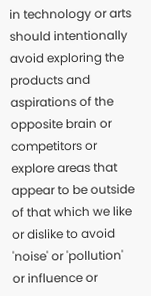in technology or arts should intentionally avoid exploring the products and aspirations of the opposite brain or competitors or explore areas that appear to be outside of that which we like or dislike to avoid 'noise' or 'pollution' or influence or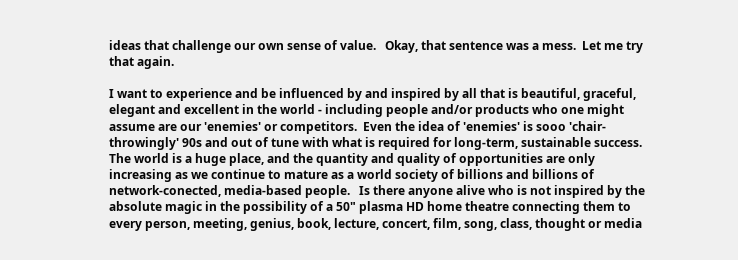ideas that challenge our own sense of value.   Okay, that sentence was a mess.  Let me try that again.

I want to experience and be influenced by and inspired by all that is beautiful, graceful, elegant and excellent in the world - including people and/or products who one might assume are our 'enemies' or competitors.  Even the idea of 'enemies' is sooo 'chair-throwingly' 90s and out of tune with what is required for long-term, sustainable success.   The world is a huge place, and the quantity and quality of opportunities are only increasing as we continue to mature as a world society of billions and billions of network-conected, media-based people.   Is there anyone alive who is not inspired by the absolute magic in the possibility of a 50" plasma HD home theatre connecting them to every person, meeting, genius, book, lecture, concert, film, song, class, thought or media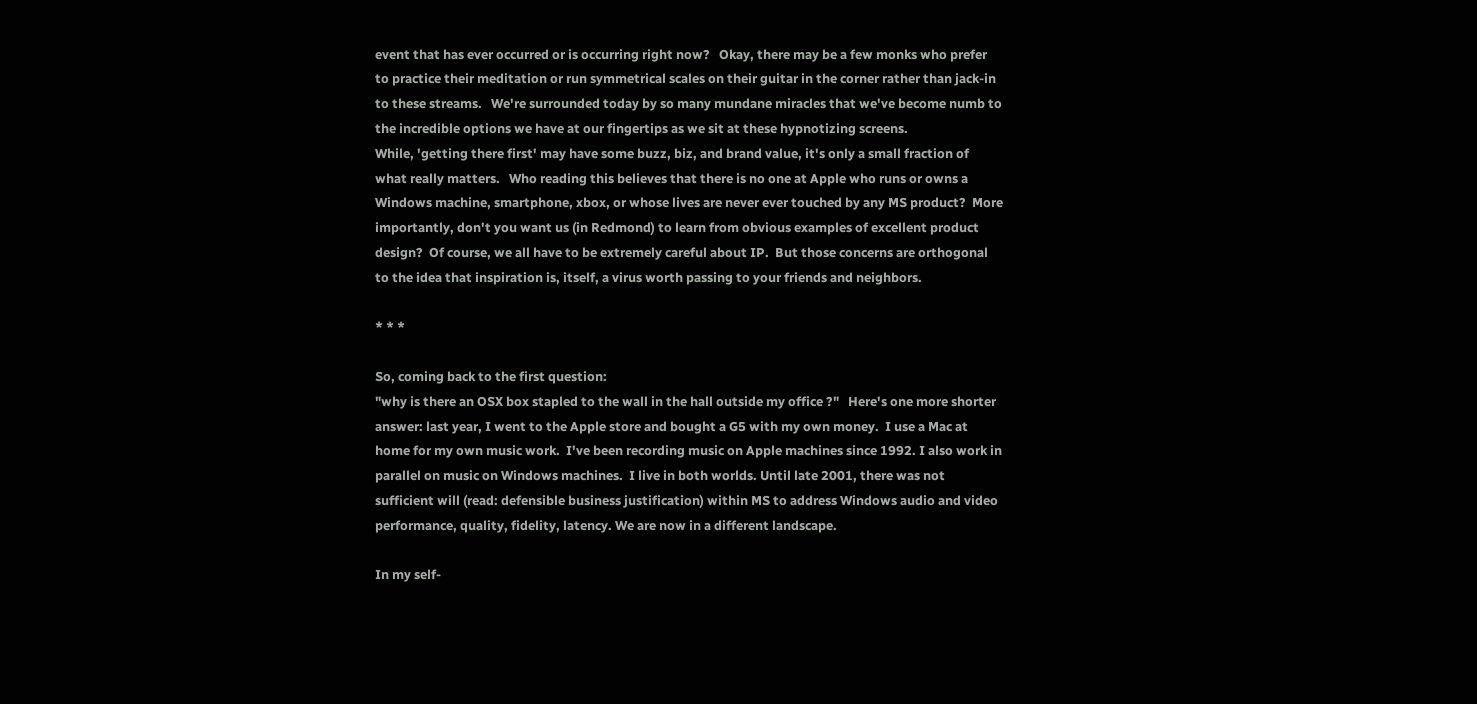event that has ever occurred or is occurring right now?   Okay, there may be a few monks who prefer to practice their meditation or run symmetrical scales on their guitar in the corner rather than jack-in to these streams.   We're surrounded today by so many mundane miracles that we've become numb to the incredible options we have at our fingertips as we sit at these hypnotizing screens.
While, 'getting there first' may have some buzz, biz, and brand value, it's only a small fraction of what really matters.   Who reading this believes that there is no one at Apple who runs or owns a Windows machine, smartphone, xbox, or whose lives are never ever touched by any MS product?  More importantly, don't you want us (in Redmond) to learn from obvious examples of excellent product design?  Of course, we all have to be extremely careful about IP.  But those concerns are orthogonal to the idea that inspiration is, itself, a virus worth passing to your friends and neighbors.

* * *

So, coming back to the first question:
"why is there an OSX box stapled to the wall in the hall outside my office ?"   Here's one more shorter answer: last year, I went to the Apple store and bought a G5 with my own money.  I use a Mac at home for my own music work.  I've been recording music on Apple machines since 1992. I also work in parallel on music on Windows machines.  I live in both worlds. Until late 2001, there was not sufficient will (read: defensible business justification) within MS to address Windows audio and video performance, quality, fidelity, latency. We are now in a different landscape.

In my self-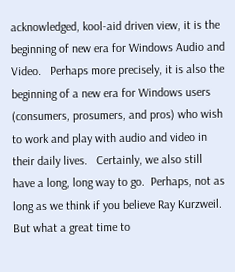acknowledged, kool-aid driven view, it is the beginning of new era for Windows Audio and Video.   Perhaps more precisely, it is also the beginning of a new era for Windows users (consumers, prosumers, and pros) who wish to work and play with audio and video in their daily lives.   Certainly, we also still have a long, long way to go.  Perhaps, not as long as we think if you believe Ray Kurzweil.   But what a great time to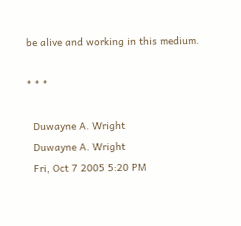be alive and working in this medium.

* * *

  Duwayne A. Wright
  Duwayne A. Wright
  Fri, Oct 7 2005 5:20 PM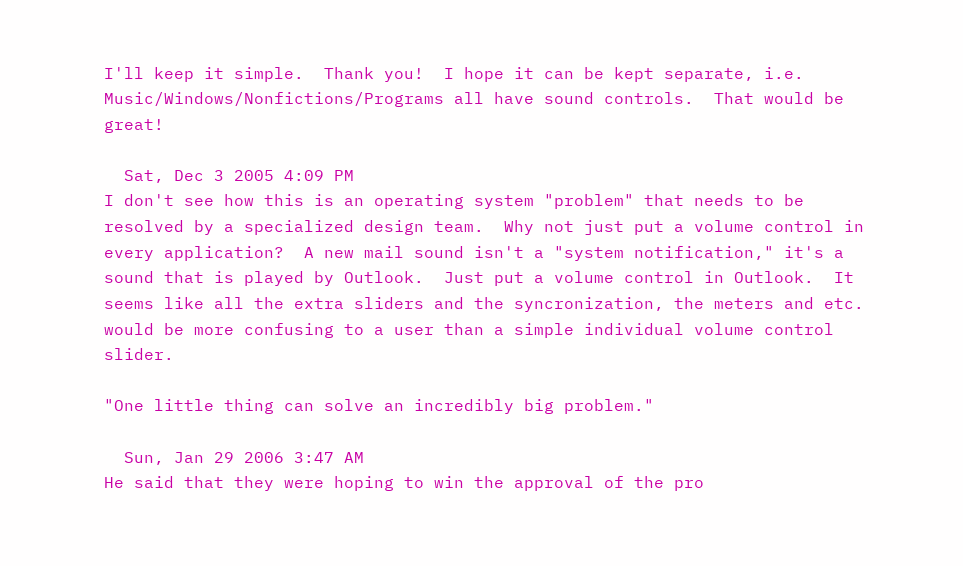I'll keep it simple.  Thank you!  I hope it can be kept separate, i.e. Music/Windows/Nonfictions/Programs all have sound controls.  That would be great!

  Sat, Dec 3 2005 4:09 PM
I don't see how this is an operating system "problem" that needs to be resolved by a specialized design team.  Why not just put a volume control in every application?  A new mail sound isn't a "system notification," it's a sound that is played by Outlook.  Just put a volume control in Outlook.  It seems like all the extra sliders and the syncronization, the meters and etc. would be more confusing to a user than a simple individual volume control slider.

"One little thing can solve an incredibly big problem."

  Sun, Jan 29 2006 3:47 AM
He said that they were hoping to win the approval of the pro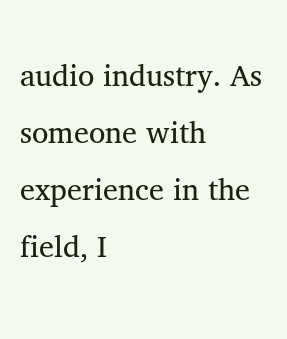audio industry. As someone with experience in the field, I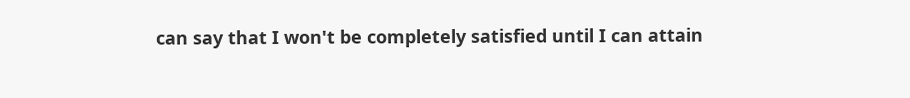can say that I won't be completely satisfied until I can attain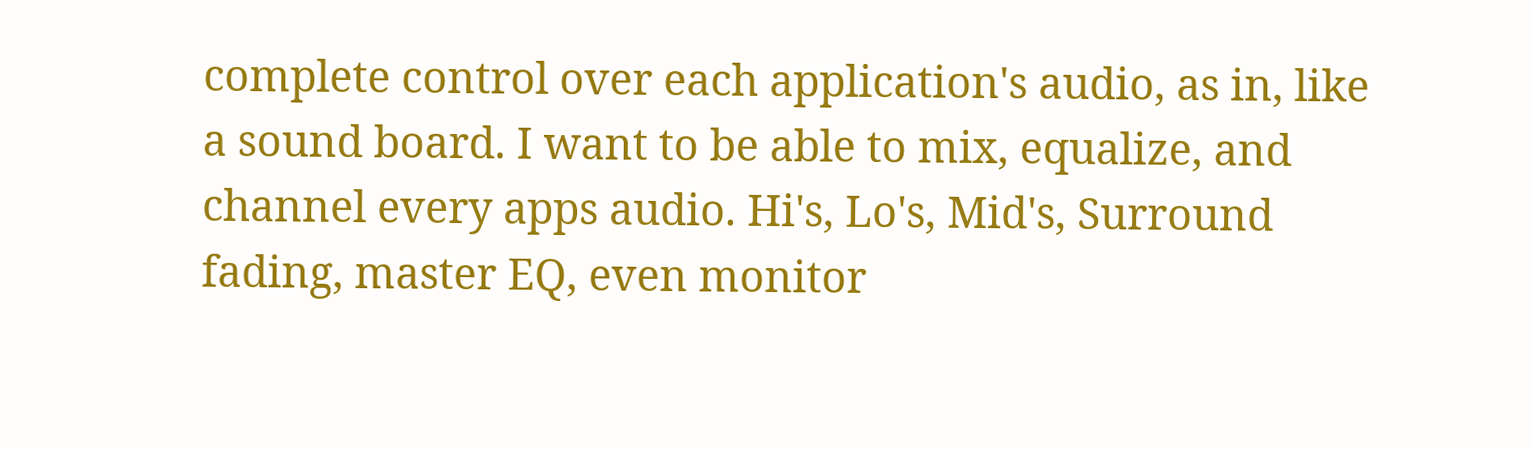complete control over each application's audio, as in, like a sound board. I want to be able to mix, equalize, and channel every apps audio. Hi's, Lo's, Mid's, Surround fading, master EQ, even monitor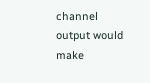channel output would make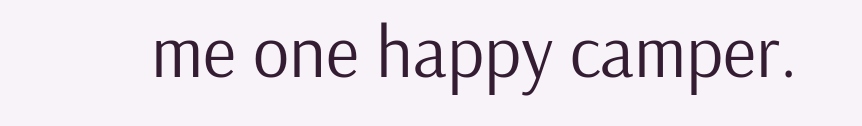me one happy camper.